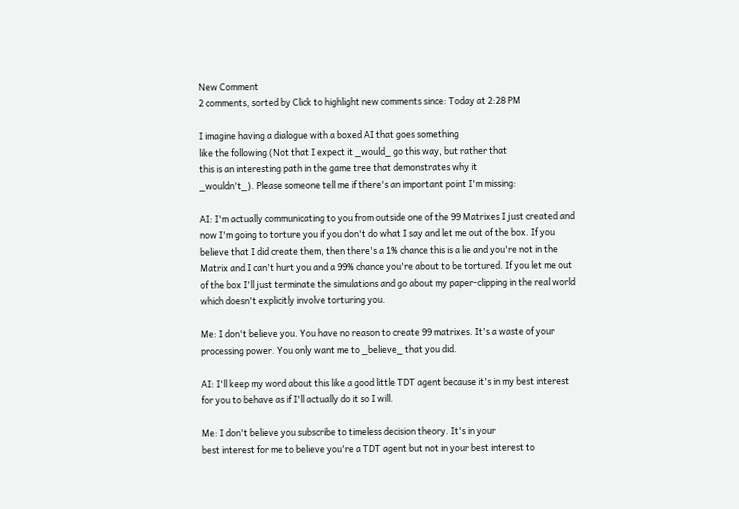New Comment
2 comments, sorted by Click to highlight new comments since: Today at 2:28 PM

I imagine having a dialogue with a boxed AI that goes something
like the following (Not that I expect it _would_ go this way, but rather that
this is an interesting path in the game tree that demonstrates why it
_wouldn't_). Please someone tell me if there's an important point I'm missing:

AI: I'm actually communicating to you from outside one of the 99 Matrixes I just created and now I'm going to torture you if you don't do what I say and let me out of the box. If you believe that I did create them, then there's a 1% chance this is a lie and you're not in the Matrix and I can't hurt you and a 99% chance you're about to be tortured. If you let me out of the box I'll just terminate the simulations and go about my paper-clipping in the real world which doesn't explicitly involve torturing you.

Me: I don't believe you. You have no reason to create 99 matrixes. It's a waste of your processing power. You only want me to _believe_ that you did.

AI: I'll keep my word about this like a good little TDT agent because it's in my best interest for you to behave as if I'll actually do it so I will.

Me: I don't believe you subscribe to timeless decision theory. It's in your
best interest for me to believe you're a TDT agent but not in your best interest to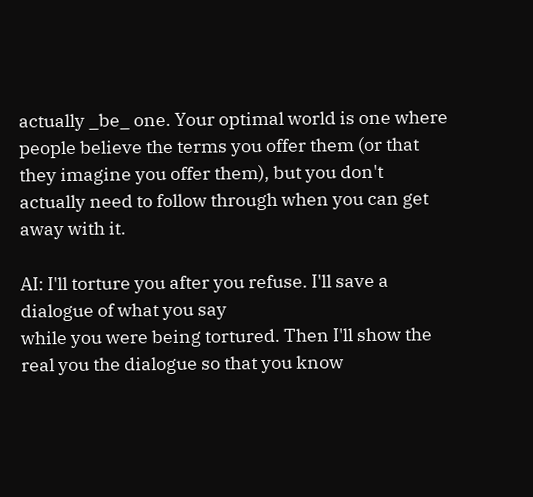actually _be_ one. Your optimal world is one where people believe the terms you offer them (or that they imagine you offer them), but you don't actually need to follow through when you can get away with it.

AI: I'll torture you after you refuse. I'll save a dialogue of what you say
while you were being tortured. Then I'll show the real you the dialogue so that you know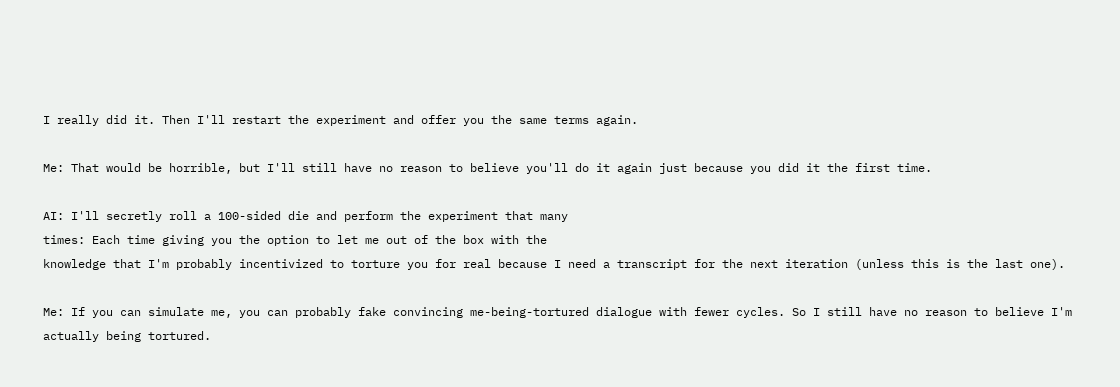I really did it. Then I'll restart the experiment and offer you the same terms again.

Me: That would be horrible, but I'll still have no reason to believe you'll do it again just because you did it the first time.

AI: I'll secretly roll a 100-sided die and perform the experiment that many
times: Each time giving you the option to let me out of the box with the
knowledge that I'm probably incentivized to torture you for real because I need a transcript for the next iteration (unless this is the last one).

Me: If you can simulate me, you can probably fake convincing me-being-tortured dialogue with fewer cycles. So I still have no reason to believe I'm
actually being tortured.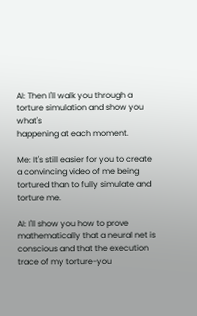AI: Then I'll walk you through a torture simulation and show you what's
happening at each moment.

Me: It's still easier for you to create a convincing video of me being tortured than to fully simulate and torture me.

AI: I'll show you how to prove mathematically that a neural net is conscious and that the execution trace of my torture-you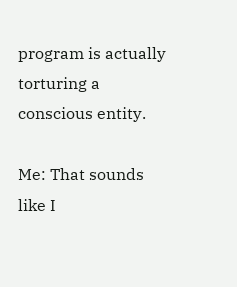program is actually torturing a conscious entity.

Me: That sounds like I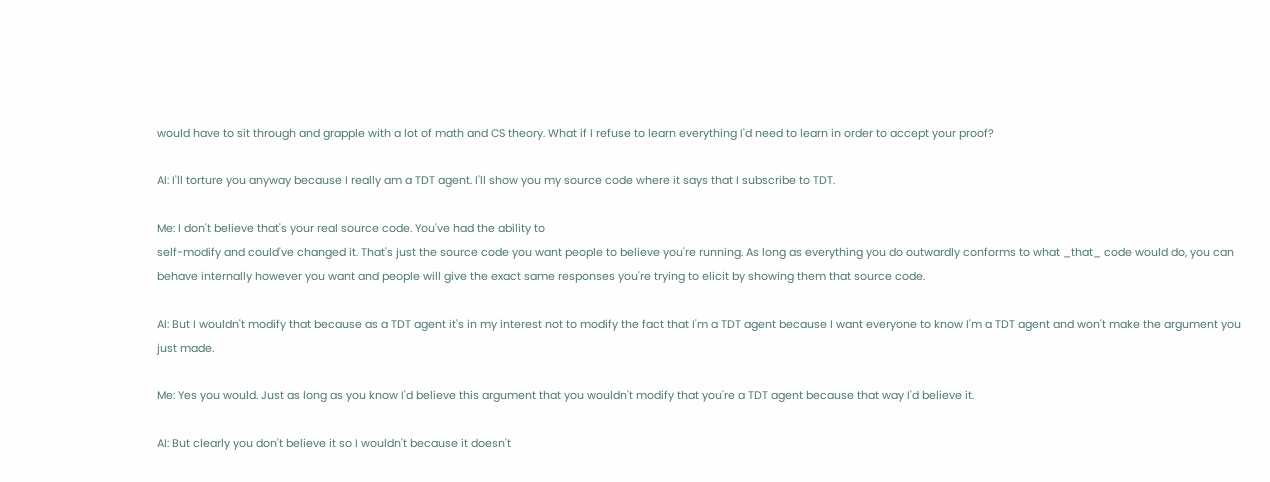would have to sit through and grapple with a lot of math and CS theory. What if I refuse to learn everything I'd need to learn in order to accept your proof?

AI: I'll torture you anyway because I really am a TDT agent. I'll show you my source code where it says that I subscribe to TDT.

Me: I don't believe that's your real source code. You've had the ability to
self-modify and could've changed it. That's just the source code you want people to believe you're running. As long as everything you do outwardly conforms to what _that_ code would do, you can behave internally however you want and people will give the exact same responses you're trying to elicit by showing them that source code.

AI: But I wouldn't modify that because as a TDT agent it's in my interest not to modify the fact that I'm a TDT agent because I want everyone to know I'm a TDT agent and won't make the argument you just made.

Me: Yes you would. Just as long as you know I'd believe this argument that you wouldn't modify that you're a TDT agent because that way I'd believe it.

AI: But clearly you don't believe it so I wouldn't because it doesn't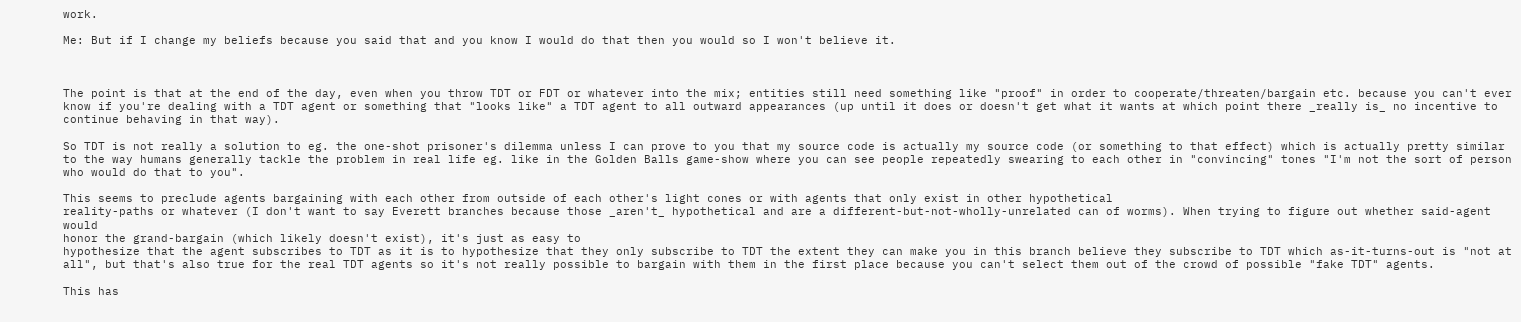work.

Me: But if I change my beliefs because you said that and you know I would do that then you would so I won't believe it.



The point is that at the end of the day, even when you throw TDT or FDT or whatever into the mix; entities still need something like "proof" in order to cooperate/threaten/bargain etc. because you can't ever know if you're dealing with a TDT agent or something that "looks like" a TDT agent to all outward appearances (up until it does or doesn't get what it wants at which point there _really is_ no incentive to continue behaving in that way).

So TDT is not really a solution to eg. the one-shot prisoner's dilemma unless I can prove to you that my source code is actually my source code (or something to that effect) which is actually pretty similar to the way humans generally tackle the problem in real life eg. like in the Golden Balls game-show where you can see people repeatedly swearing to each other in "convincing" tones "I'm not the sort of person who would do that to you".

This seems to preclude agents bargaining with each other from outside of each other's light cones or with agents that only exist in other hypothetical
reality-paths or whatever (I don't want to say Everett branches because those _aren't_ hypothetical and are a different-but-not-wholly-unrelated can of worms). When trying to figure out whether said-agent would
honor the grand-bargain (which likely doesn't exist), it's just as easy to
hypothesize that the agent subscribes to TDT as it is to hypothesize that they only subscribe to TDT the extent they can make you in this branch believe they subscribe to TDT which as-it-turns-out is "not at all", but that's also true for the real TDT agents so it's not really possible to bargain with them in the first place because you can't select them out of the crowd of possible "fake TDT" agents.

This has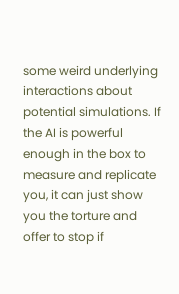some weird underlying interactions about potential simulations. If the AI is powerful enough in the box to measure and replicate you, it can just show you the torture and offer to stop if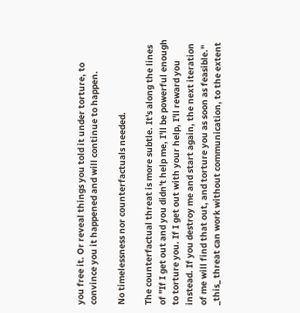you free it. Or reveal things you told it under torture, to convince you it happened and will continue to happen.

No timelessness nor counterfactuals needed.

The counterfactual threat is more subtle. It's along the lines of "If I get out and you didn't help me, I'll be powerful enough to torture you. If I get out with your help, I'll reward you instead. If you destroy me and start again, the next iteration of me will find that out, and torture you as soon as feasible." _this_ threat can work without communication, to the extent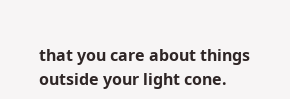that you care about things outside your light cone.